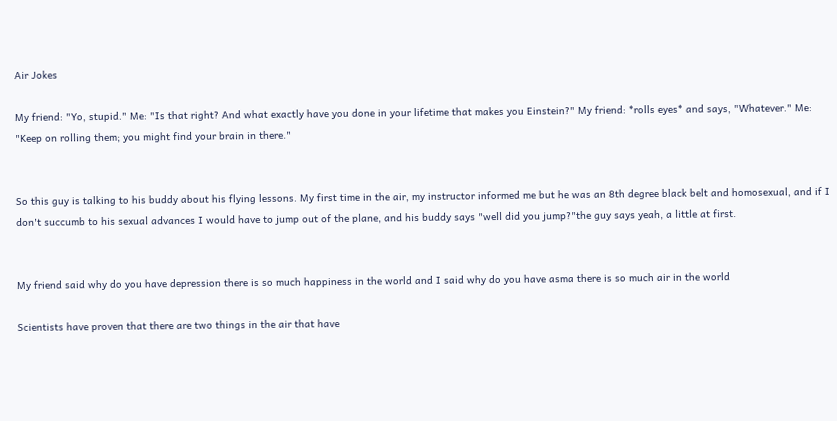Air Jokes

My friend: "Yo, stupid." Me: "Is that right? And what exactly have you done in your lifetime that makes you Einstein?" My friend: *rolls eyes* and says, "Whatever." Me: "Keep on rolling them; you might find your brain in there."


So this guy is talking to his buddy about his flying lessons. My first time in the air, my instructor informed me but he was an 8th degree black belt and homosexual, and if I don't succumb to his sexual advances I would have to jump out of the plane, and his buddy says "well did you jump?"the guy says yeah, a little at first.


My friend said why do you have depression there is so much happiness in the world and I said why do you have asma there is so much air in the world

Scientists have proven that there are two things in the air that have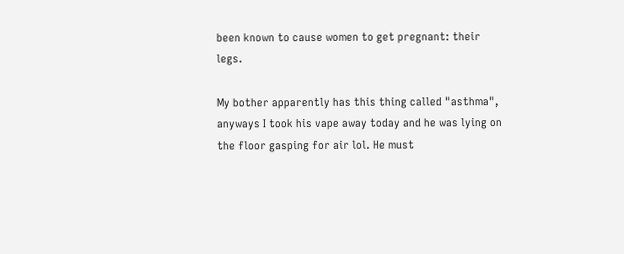been known to cause women to get pregnant: their legs.

My bother apparently has this thing called "asthma", anyways I took his vape away today and he was lying on the floor gasping for air lol. He must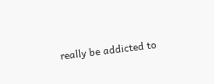really be addicted to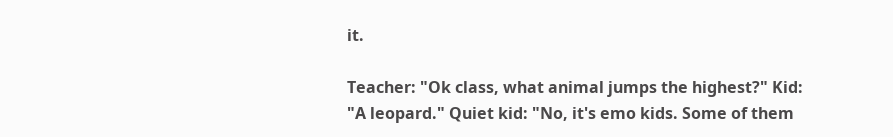it.

Teacher: "Ok class, what animal jumps the highest?" Kid: "A leopard." Quiet kid: "No, it's emo kids. Some of them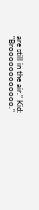are still in the air." Kid: "Broooooooooooo."